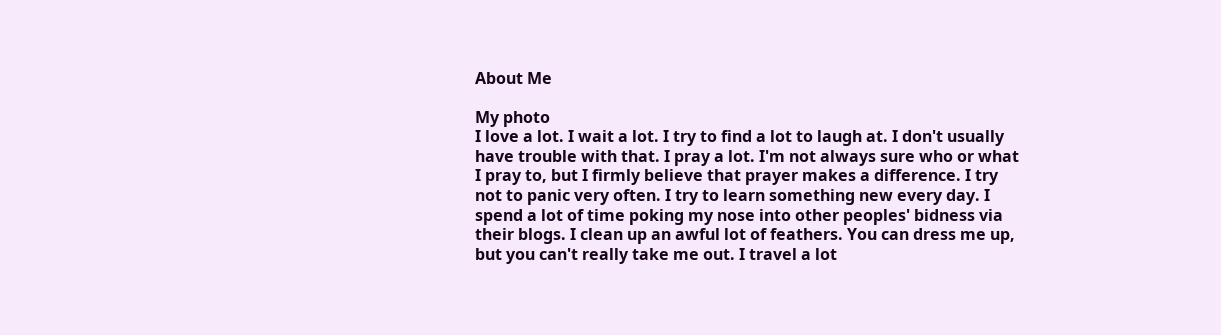About Me

My photo
I love a lot. I wait a lot. I try to find a lot to laugh at. I don't usually have trouble with that. I pray a lot. I'm not always sure who or what I pray to, but I firmly believe that prayer makes a difference. I try not to panic very often. I try to learn something new every day. I spend a lot of time poking my nose into other peoples' bidness via their blogs. I clean up an awful lot of feathers. You can dress me up, but you can't really take me out. I travel a lot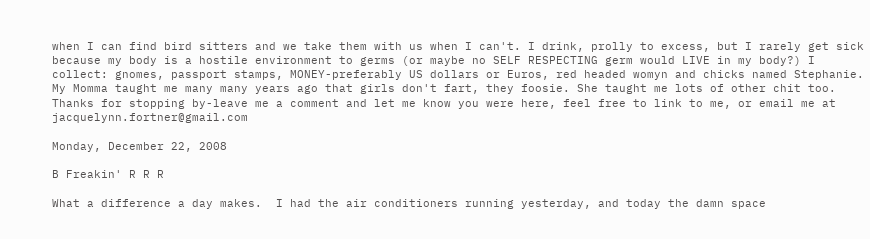when I can find bird sitters and we take them with us when I can't. I drink, prolly to excess, but I rarely get sick because my body is a hostile environment to germs (or maybe no SELF RESPECTING germ would LIVE in my body?) I collect: gnomes, passport stamps, MONEY-preferably US dollars or Euros, red headed womyn and chicks named Stephanie. My Momma taught me many many years ago that girls don't fart, they foosie. She taught me lots of other chit too. Thanks for stopping by-leave me a comment and let me know you were here, feel free to link to me, or email me at jacquelynn.fortner@gmail.com

Monday, December 22, 2008

B Freakin' R R R

What a difference a day makes.  I had the air conditioners running yesterday, and today the damn space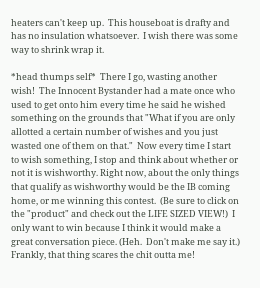heaters can't keep up.  This houseboat is drafty and has no insulation whatsoever.  I wish there was some way to shrink wrap it.

*head thumps self*  There I go, wasting another wish!  The Innocent Bystander had a mate once who used to get onto him every time he said he wished something on the grounds that "What if you are only allotted a certain number of wishes and you just wasted one of them on that."  Now every time I start to wish something, I stop and think about whether or not it is wishworthy. Right now, about the only things that qualify as wishworthy would be the IB coming home, or me winning this contest.  (Be sure to click on the "product" and check out the LIFE SIZED VIEW!)  I only want to win because I think it would make a great conversation piece. (Heh.  Don't make me say it.) Frankly, that thing scares the chit outta me!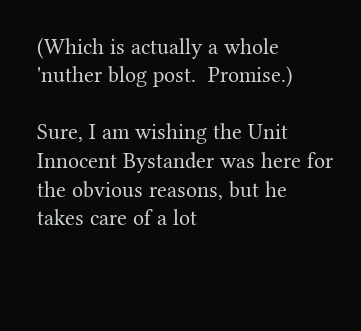(Which is actually a whole 'nuther blog post.  Promise.)

Sure, I am wishing the Unit Innocent Bystander was here for the obvious reasons, but he takes care of a lot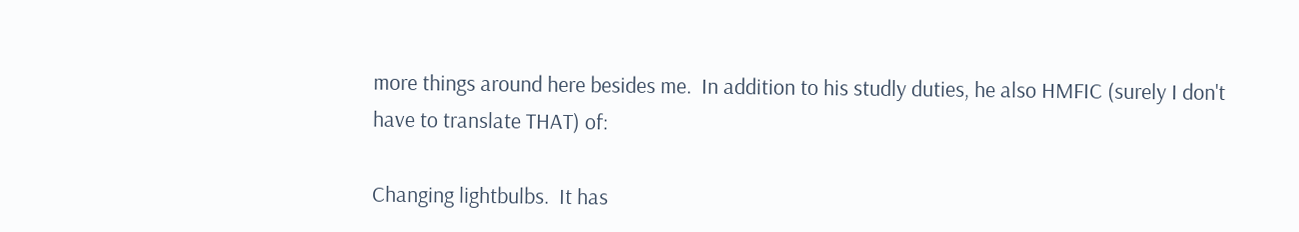more things around here besides me.  In addition to his studly duties, he also HMFIC (surely I don't have to translate THAT) of:

Changing lightbulbs.  It has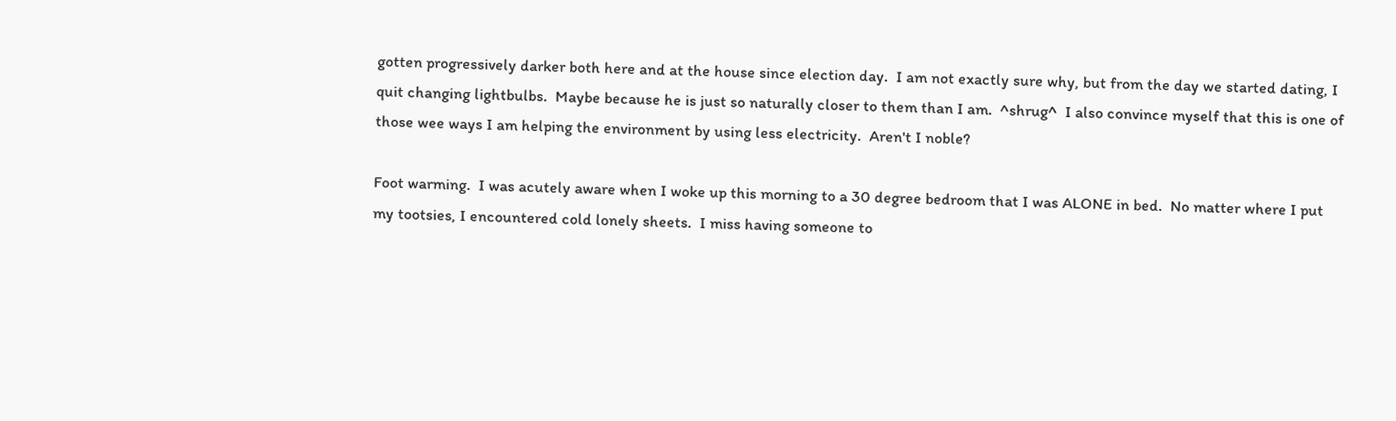gotten progressively darker both here and at the house since election day.  I am not exactly sure why, but from the day we started dating, I quit changing lightbulbs.  Maybe because he is just so naturally closer to them than I am.  ^shrug^  I also convince myself that this is one of those wee ways I am helping the environment by using less electricity.  Aren't I noble?

Foot warming.  I was acutely aware when I woke up this morning to a 30 degree bedroom that I was ALONE in bed.  No matter where I put my tootsies, I encountered cold lonely sheets.  I miss having someone to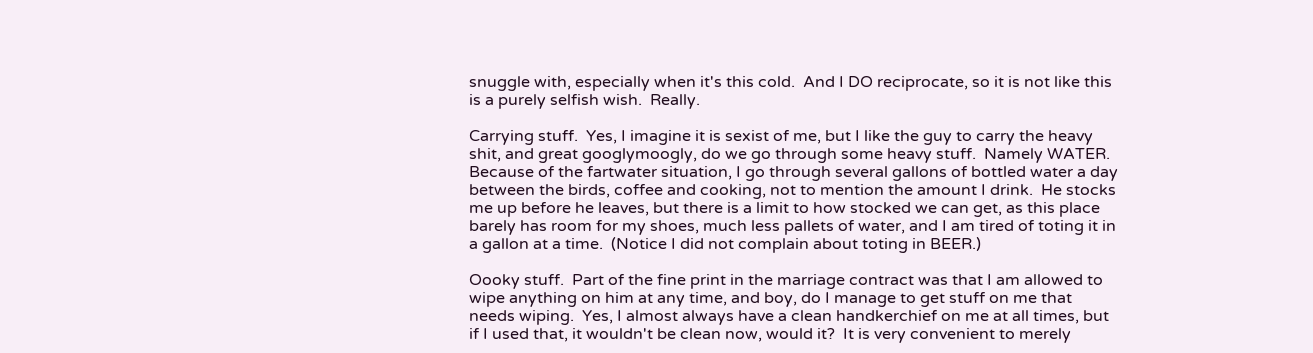snuggle with, especially when it's this cold.  And I DO reciprocate, so it is not like this is a purely selfish wish.  Really.

Carrying stuff.  Yes, I imagine it is sexist of me, but I like the guy to carry the heavy shit, and great googlymoogly, do we go through some heavy stuff.  Namely WATER.  Because of the fartwater situation, I go through several gallons of bottled water a day between the birds, coffee and cooking, not to mention the amount I drink.  He stocks me up before he leaves, but there is a limit to how stocked we can get, as this place barely has room for my shoes, much less pallets of water, and I am tired of toting it in a gallon at a time.  (Notice I did not complain about toting in BEER.)

Oooky stuff.  Part of the fine print in the marriage contract was that I am allowed to wipe anything on him at any time, and boy, do I manage to get stuff on me that needs wiping.  Yes, I almost always have a clean handkerchief on me at all times, but if I used that, it wouldn't be clean now, would it?  It is very convenient to merely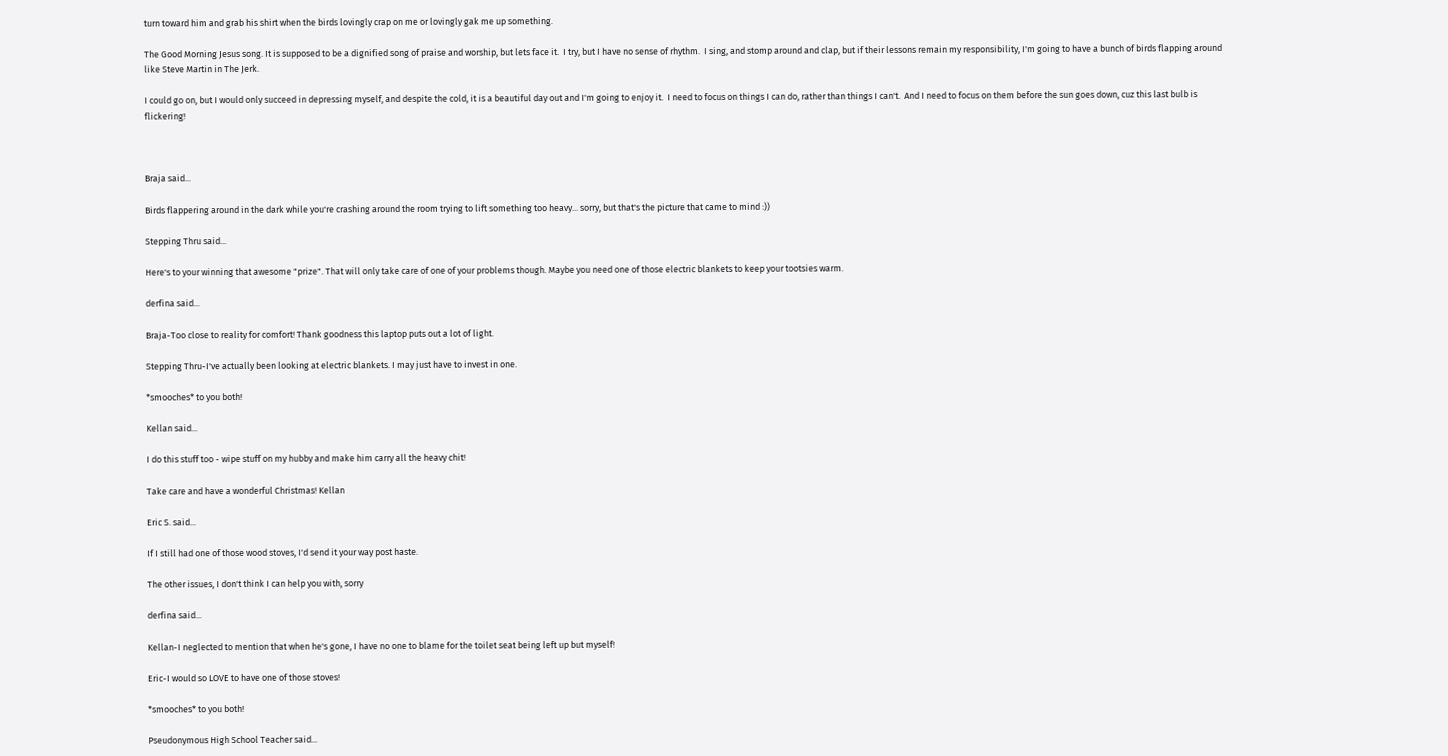turn toward him and grab his shirt when the birds lovingly crap on me or lovingly gak me up something.

The Good Morning Jesus song. It is supposed to be a dignified song of praise and worship, but lets face it.  I try, but I have no sense of rhythm.  I sing, and stomp around and clap, but if their lessons remain my responsibility, I'm going to have a bunch of birds flapping around like Steve Martin in The Jerk.

I could go on, but I would only succeed in depressing myself, and despite the cold, it is a beautiful day out and I'm going to enjoy it.  I need to focus on things I can do, rather than things I can't.  And I need to focus on them before the sun goes down, cuz this last bulb is flickering!



Braja said...

Birds flappering around in the dark while you're crashing around the room trying to lift something too heavy... sorry, but that's the picture that came to mind :))

Stepping Thru said...

Here's to your winning that awesome "prize". That will only take care of one of your problems though. Maybe you need one of those electric blankets to keep your tootsies warm.

derfina said...

Braja-Too close to reality for comfort! Thank goodness this laptop puts out a lot of light.

Stepping Thru-I've actually been looking at electric blankets. I may just have to invest in one.

*smooches* to you both!

Kellan said...

I do this stuff too - wipe stuff on my hubby and make him carry all the heavy chit!

Take care and have a wonderful Christmas! Kellan

Eric S. said...

If I still had one of those wood stoves, I'd send it your way post haste.

The other issues, I don't think I can help you with, sorry

derfina said...

Kellan-I neglected to mention that when he's gone, I have no one to blame for the toilet seat being left up but myself!

Eric-I would so LOVE to have one of those stoves!

*smooches* to you both!

Pseudonymous High School Teacher said...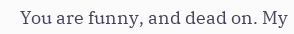You are funny, and dead on. My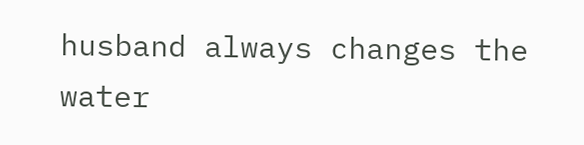husband always changes the water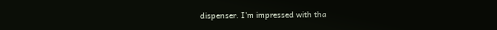dispenser. I'm impressed with tha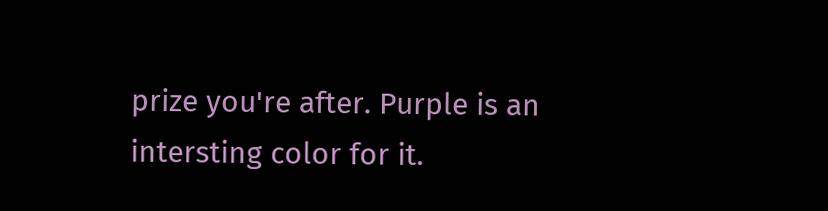prize you're after. Purple is an intersting color for it.